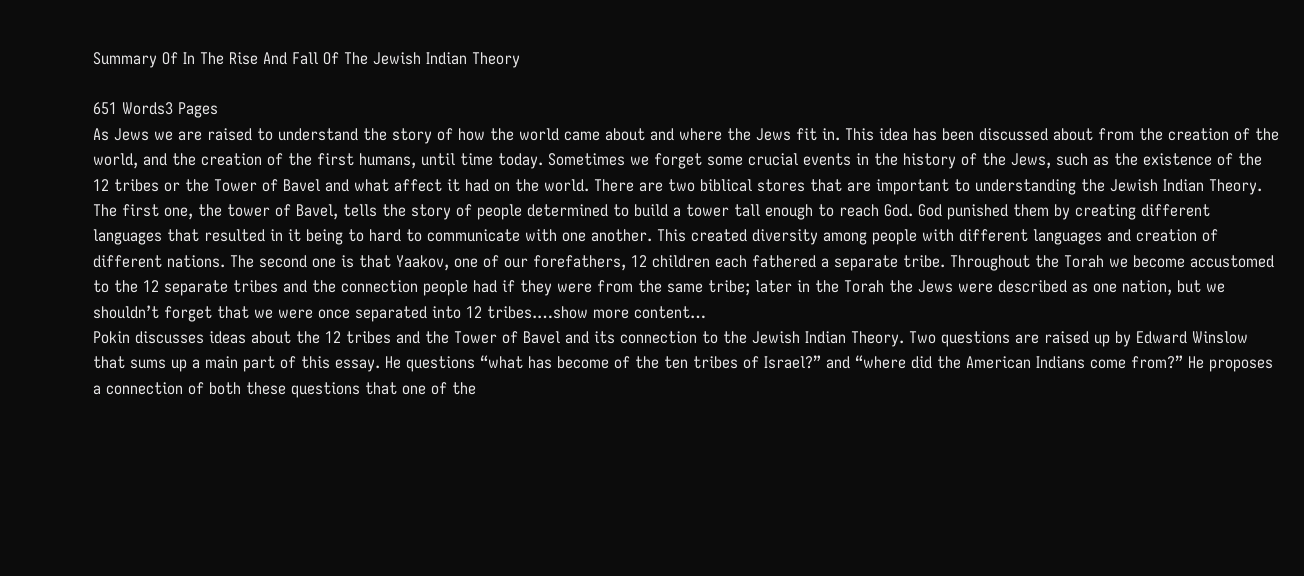Summary Of In The Rise And Fall Of The Jewish Indian Theory

651 Words3 Pages
As Jews we are raised to understand the story of how the world came about and where the Jews fit in. This idea has been discussed about from the creation of the world, and the creation of the first humans, until time today. Sometimes we forget some crucial events in the history of the Jews, such as the existence of the 12 tribes or the Tower of Bavel and what affect it had on the world. There are two biblical stores that are important to understanding the Jewish Indian Theory. The first one, the tower of Bavel, tells the story of people determined to build a tower tall enough to reach God. God punished them by creating different languages that resulted in it being to hard to communicate with one another. This created diversity among people with different languages and creation of different nations. The second one is that Yaakov, one of our forefathers, 12 children each fathered a separate tribe. Throughout the Torah we become accustomed to the 12 separate tribes and the connection people had if they were from the same tribe; later in the Torah the Jews were described as one nation, but we shouldn’t forget that we were once separated into 12 tribes.…show more content…
Pokin discusses ideas about the 12 tribes and the Tower of Bavel and its connection to the Jewish Indian Theory. Two questions are raised up by Edward Winslow that sums up a main part of this essay. He questions “what has become of the ten tribes of Israel?” and “where did the American Indians come from?” He proposes a connection of both these questions that one of the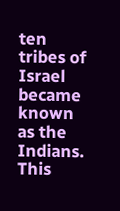ten tribes of Israel became known as the Indians. This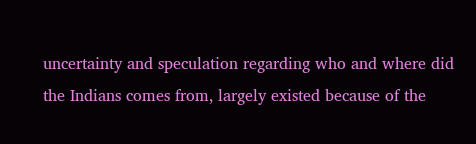uncertainty and speculation regarding who and where did the Indians comes from, largely existed because of the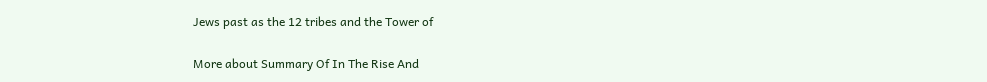Jews past as the 12 tribes and the Tower of

More about Summary Of In The Rise And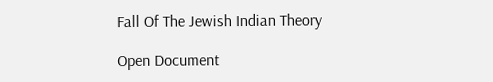Fall Of The Jewish Indian Theory

Open Document